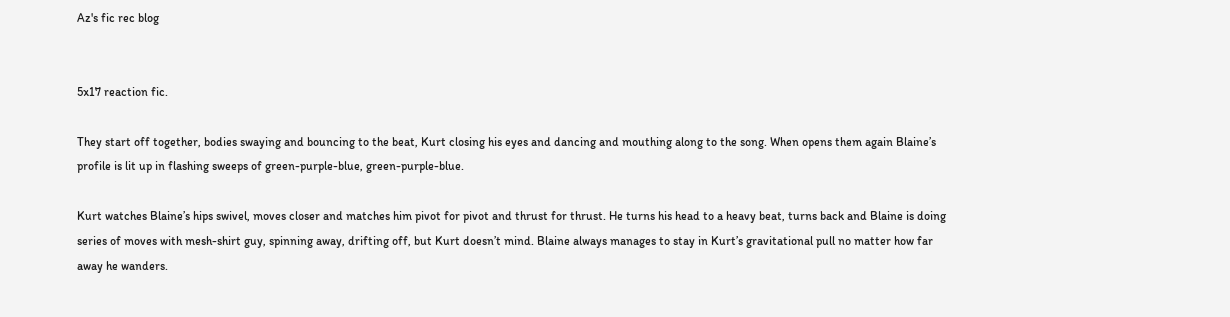Az's fic rec blog


5x17 reaction fic.

They start off together, bodies swaying and bouncing to the beat, Kurt closing his eyes and dancing and mouthing along to the song. When opens them again Blaine’s profile is lit up in flashing sweeps of green-purple-blue, green-purple-blue.

Kurt watches Blaine’s hips swivel, moves closer and matches him pivot for pivot and thrust for thrust. He turns his head to a heavy beat, turns back and Blaine is doing series of moves with mesh-shirt guy, spinning away, drifting off, but Kurt doesn’t mind. Blaine always manages to stay in Kurt’s gravitational pull no matter how far away he wanders.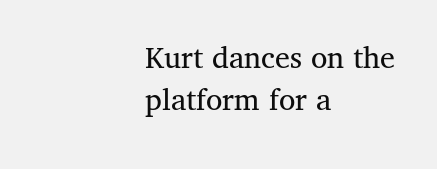Kurt dances on the platform for a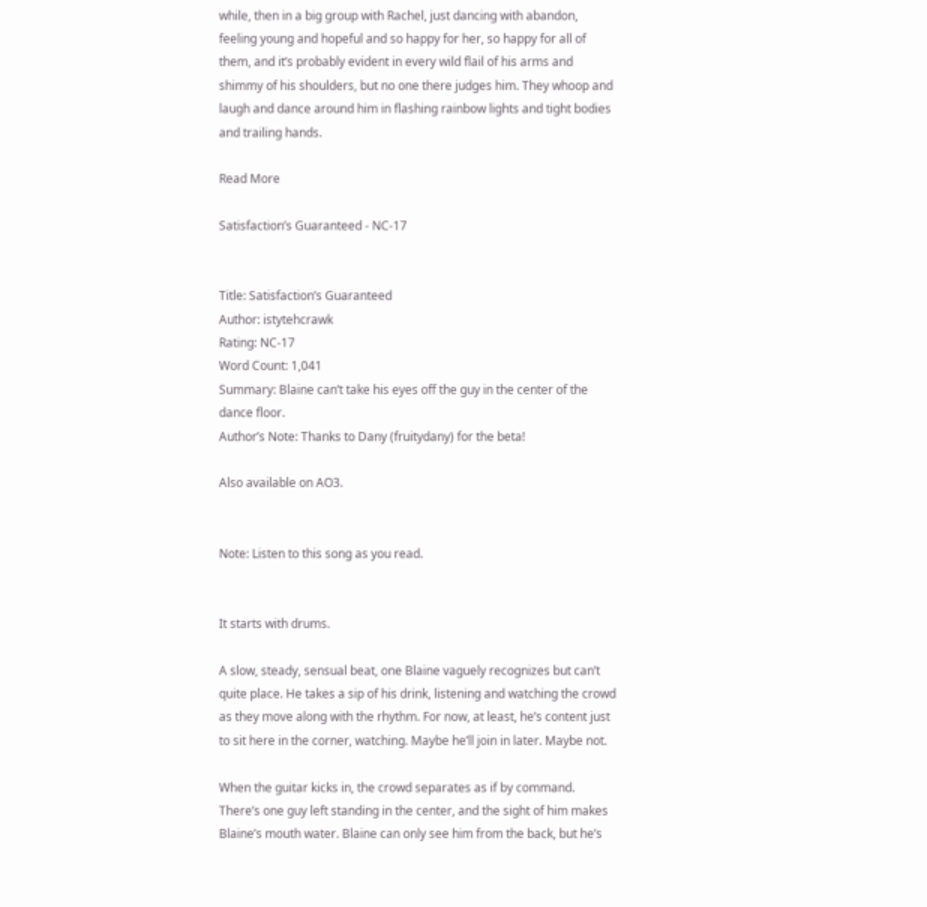while, then in a big group with Rachel, just dancing with abandon, feeling young and hopeful and so happy for her, so happy for all of them, and it’s probably evident in every wild flail of his arms and shimmy of his shoulders, but no one there judges him. They whoop and laugh and dance around him in flashing rainbow lights and tight bodies and trailing hands.

Read More

Satisfaction’s Guaranteed - NC-17


Title: Satisfaction’s Guaranteed
Author: istytehcrawk
Rating: NC-17
Word Count: 1,041
Summary: Blaine can’t take his eyes off the guy in the center of the dance floor.
Author’s Note: Thanks to Dany (fruitydany) for the beta!

Also available on AO3.


Note: Listen to this song as you read.


It starts with drums.

A slow, steady, sensual beat, one Blaine vaguely recognizes but can’t quite place. He takes a sip of his drink, listening and watching the crowd as they move along with the rhythm. For now, at least, he’s content just to sit here in the corner, watching. Maybe he’ll join in later. Maybe not.

When the guitar kicks in, the crowd separates as if by command. There’s one guy left standing in the center, and the sight of him makes Blaine’s mouth water. Blaine can only see him from the back, but he’s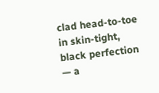clad head-to-toe in skin-tight, black perfection — a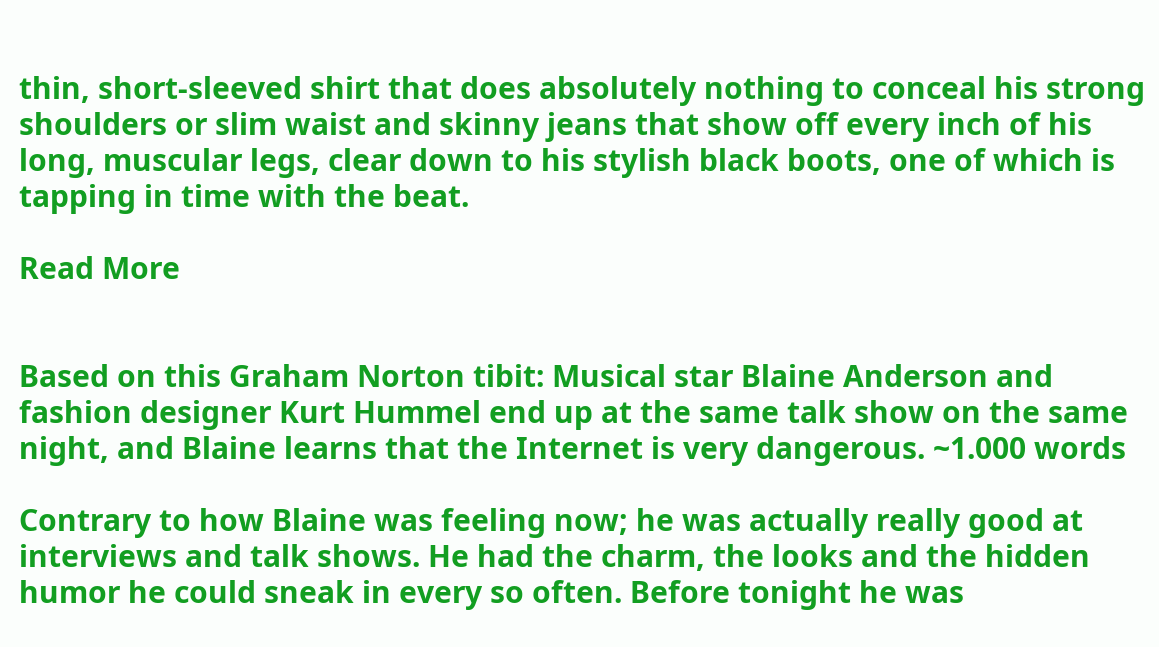thin, short-sleeved shirt that does absolutely nothing to conceal his strong shoulders or slim waist and skinny jeans that show off every inch of his long, muscular legs, clear down to his stylish black boots, one of which is tapping in time with the beat.

Read More


Based on this Graham Norton tibit: Musical star Blaine Anderson and fashion designer Kurt Hummel end up at the same talk show on the same night, and Blaine learns that the Internet is very dangerous. ~1.000 words

Contrary to how Blaine was feeling now; he was actually really good at interviews and talk shows. He had the charm, the looks and the hidden humor he could sneak in every so often. Before tonight he was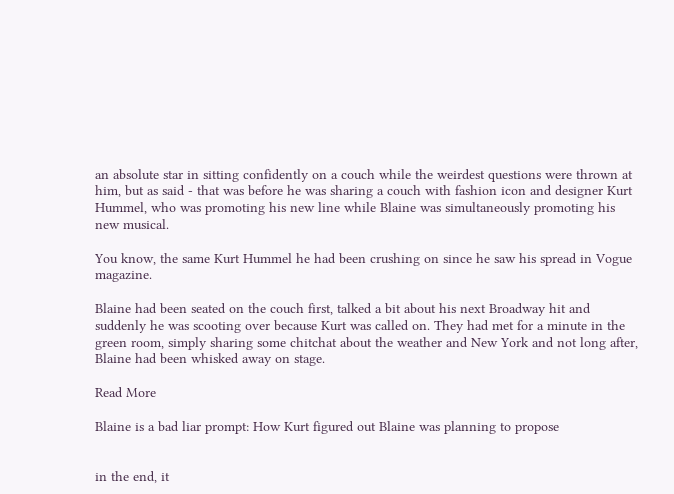an absolute star in sitting confidently on a couch while the weirdest questions were thrown at him, but as said - that was before he was sharing a couch with fashion icon and designer Kurt Hummel, who was promoting his new line while Blaine was simultaneously promoting his new musical.

You know, the same Kurt Hummel he had been crushing on since he saw his spread in Vogue magazine.

Blaine had been seated on the couch first, talked a bit about his next Broadway hit and suddenly he was scooting over because Kurt was called on. They had met for a minute in the green room, simply sharing some chitchat about the weather and New York and not long after, Blaine had been whisked away on stage.

Read More

Blaine is a bad liar prompt: How Kurt figured out Blaine was planning to propose


in the end, it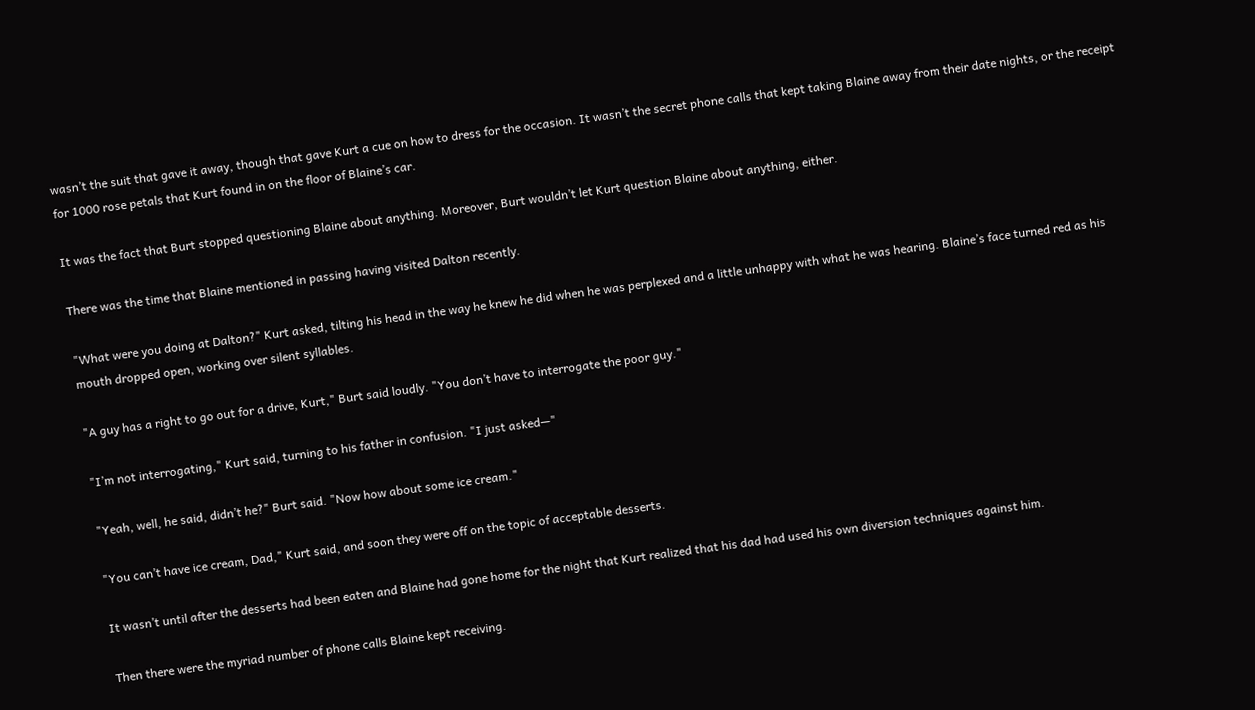wasn’t the suit that gave it away, though that gave Kurt a cue on how to dress for the occasion. It wasn’t the secret phone calls that kept taking Blaine away from their date nights, or the receipt for 1000 rose petals that Kurt found in on the floor of Blaine’s car.

It was the fact that Burt stopped questioning Blaine about anything. Moreover, Burt wouldn’t let Kurt question Blaine about anything, either.

There was the time that Blaine mentioned in passing having visited Dalton recently.

"What were you doing at Dalton?" Kurt asked, tilting his head in the way he knew he did when he was perplexed and a little unhappy with what he was hearing. Blaine’s face turned red as his mouth dropped open, working over silent syllables.

"A guy has a right to go out for a drive, Kurt," Burt said loudly. "You don’t have to interrogate the poor guy."

"I’m not interrogating," Kurt said, turning to his father in confusion. "I just asked—"

"Yeah, well, he said, didn’t he?" Burt said. "Now how about some ice cream."

"You can’t have ice cream, Dad," Kurt said, and soon they were off on the topic of acceptable desserts.

It wasn’t until after the desserts had been eaten and Blaine had gone home for the night that Kurt realized that his dad had used his own diversion techniques against him.

Then there were the myriad number of phone calls Blaine kept receiving.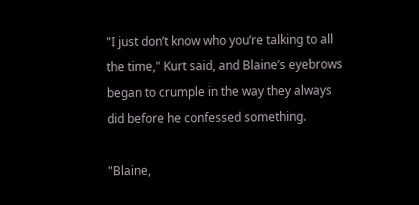"I just don’t know who you’re talking to all the time," Kurt said, and Blaine’s eyebrows began to crumple in the way they always did before he confessed something.

"Blaine,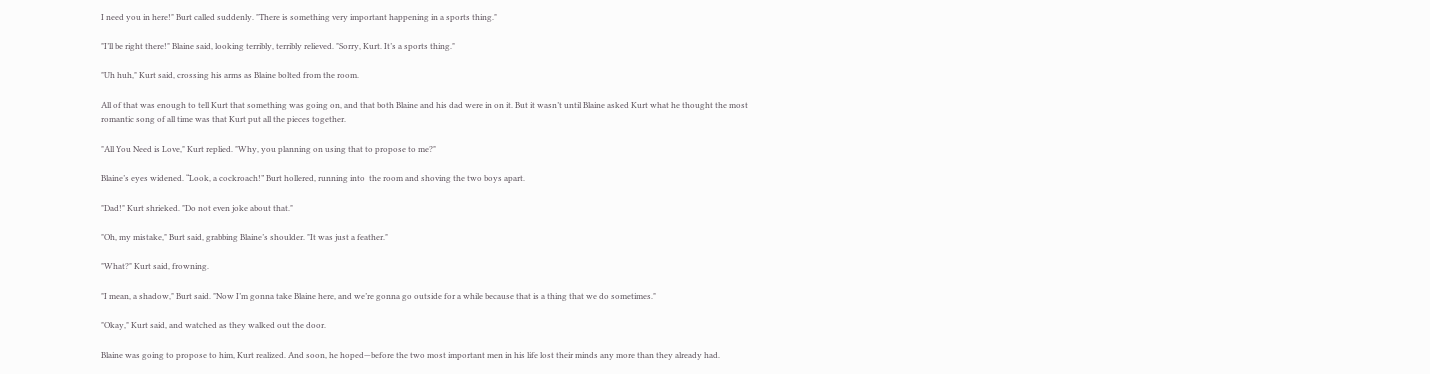I need you in here!" Burt called suddenly. "There is something very important happening in a sports thing."

"I’ll be right there!" Blaine said, looking terribly, terribly relieved. "Sorry, Kurt. It’s a sports thing."

"Uh huh," Kurt said, crossing his arms as Blaine bolted from the room.

All of that was enough to tell Kurt that something was going on, and that both Blaine and his dad were in on it. But it wasn’t until Blaine asked Kurt what he thought the most romantic song of all time was that Kurt put all the pieces together.

"All You Need is Love," Kurt replied. "Why, you planning on using that to propose to me?"

Blaine’s eyes widened. “Look, a cockroach!” Burt hollered, running into  the room and shoving the two boys apart.

"Dad!" Kurt shrieked. "Do not even joke about that."

"Oh, my mistake," Burt said, grabbing Blaine’s shoulder. "It was just a feather."

"What?" Kurt said, frowning.

"I mean, a shadow," Burt said. "Now I’m gonna take Blaine here, and we’re gonna go outside for a while because that is a thing that we do sometimes."

"Okay," Kurt said, and watched as they walked out the door.

Blaine was going to propose to him, Kurt realized. And soon, he hoped—before the two most important men in his life lost their minds any more than they already had.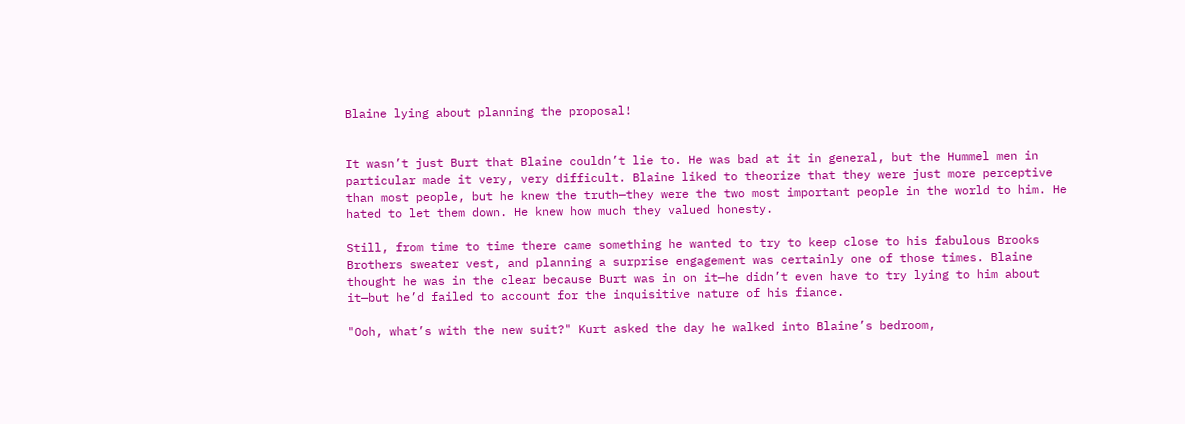Blaine lying about planning the proposal!


It wasn’t just Burt that Blaine couldn’t lie to. He was bad at it in general, but the Hummel men in particular made it very, very difficult. Blaine liked to theorize that they were just more perceptive than most people, but he knew the truth—they were the two most important people in the world to him. He hated to let them down. He knew how much they valued honesty.

Still, from time to time there came something he wanted to try to keep close to his fabulous Brooks Brothers sweater vest, and planning a surprise engagement was certainly one of those times. Blaine thought he was in the clear because Burt was in on it—he didn’t even have to try lying to him about it—but he’d failed to account for the inquisitive nature of his fiance.

"Ooh, what’s with the new suit?" Kurt asked the day he walked into Blaine’s bedroom,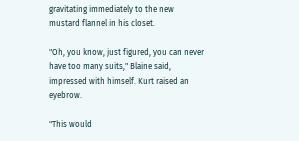gravitating immediately to the new mustard flannel in his closet.

"Oh, you know, just figured, you can never have too many suits," Blaine said, impressed with himself. Kurt raised an eyebrow.

"This would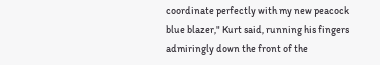coordinate perfectly with my new peacock blue blazer," Kurt said, running his fingers admiringly down the front of the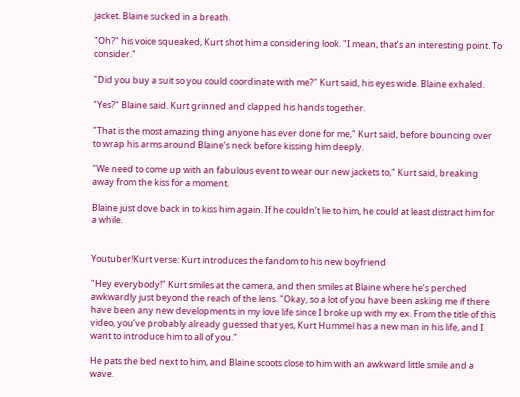jacket. Blaine sucked in a breath.

"Oh?" his voice squeaked, Kurt shot him a considering look. "I mean, that’s an interesting point. To consider."

"Did you buy a suit so you could coordinate with me?" Kurt said, his eyes wide. Blaine exhaled.

"Yes?" Blaine said. Kurt grinned and clapped his hands together.

"That is the most amazing thing anyone has ever done for me," Kurt said, before bouncing over to wrap his arms around Blaine’s neck before kissing him deeply.

"We need to come up with an fabulous event to wear our new jackets to," Kurt said, breaking away from the kiss for a moment.

Blaine just dove back in to kiss him again. If he couldn’t lie to him, he could at least distract him for a while.


Youtuber!Kurt verse: Kurt introduces the fandom to his new boyfriend

"Hey everybody!" Kurt smiles at the camera, and then smiles at Blaine where he’s perched awkwardly just beyond the reach of the lens. "Okay, so a lot of you have been asking me if there have been any new developments in my love life since I broke up with my ex. From the title of this video, you’ve probably already guessed that yes, Kurt Hummel has a new man in his life, and I want to introduce him to all of you."

He pats the bed next to him, and Blaine scoots close to him with an awkward little smile and a wave.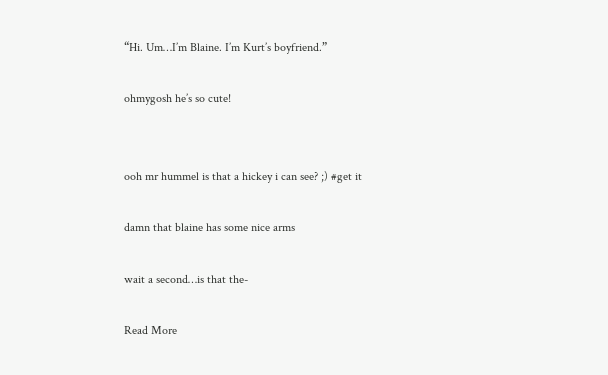“Hi. Um…I’m Blaine. I’m Kurt’s boyfriend.”

ohmygosh he’s so cute!


ooh mr hummel is that a hickey i can see? ;) #get it

damn that blaine has some nice arms

wait a second…is that the-

Read More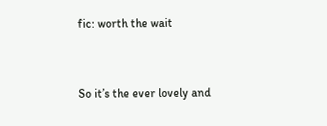fic: worth the wait


So it’s the ever lovely and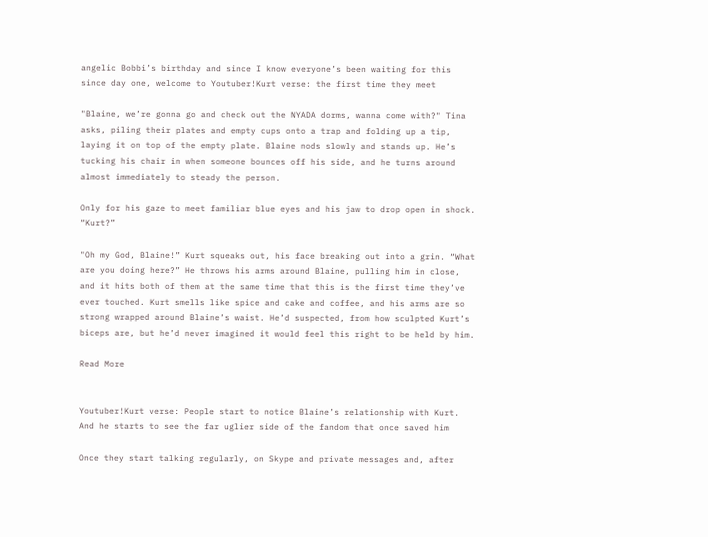angelic Bobbi’s birthday and since I know everyone’s been waiting for this since day one, welcome to Youtuber!Kurt verse: the first time they meet

"Blaine, we’re gonna go and check out the NYADA dorms, wanna come with?" Tina asks, piling their plates and empty cups onto a trap and folding up a tip, laying it on top of the empty plate. Blaine nods slowly and stands up. He’s tucking his chair in when someone bounces off his side, and he turns around almost immediately to steady the person.

Only for his gaze to meet familiar blue eyes and his jaw to drop open in shock. “Kurt?”

"Oh my God, Blaine!” Kurt squeaks out, his face breaking out into a grin. “What are you doing here?” He throws his arms around Blaine, pulling him in close, and it hits both of them at the same time that this is the first time they’ve ever touched. Kurt smells like spice and cake and coffee, and his arms are so strong wrapped around Blaine’s waist. He’d suspected, from how sculpted Kurt’s biceps are, but he’d never imagined it would feel this right to be held by him.

Read More


Youtuber!Kurt verse: People start to notice Blaine’s relationship with Kurt. And he starts to see the far uglier side of the fandom that once saved him

Once they start talking regularly, on Skype and private messages and, after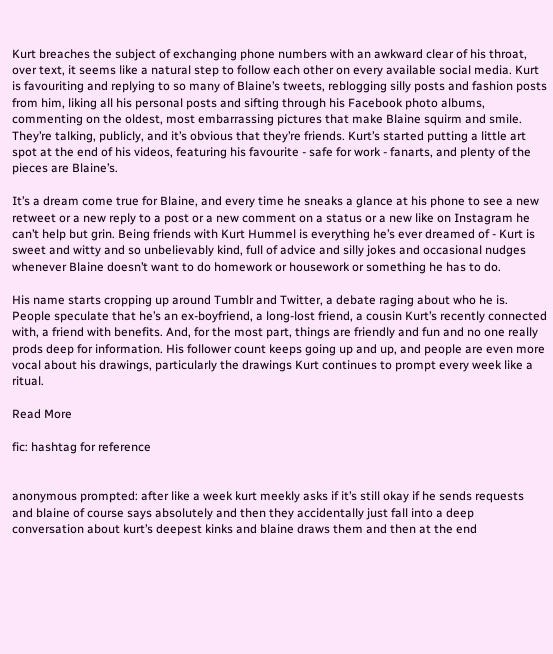Kurt breaches the subject of exchanging phone numbers with an awkward clear of his throat, over text, it seems like a natural step to follow each other on every available social media. Kurt is favouriting and replying to so many of Blaine’s tweets, reblogging silly posts and fashion posts from him, liking all his personal posts and sifting through his Facebook photo albums, commenting on the oldest, most embarrassing pictures that make Blaine squirm and smile. They’re talking, publicly, and it’s obvious that they’re friends. Kurt’s started putting a little art spot at the end of his videos, featuring his favourite - safe for work - fanarts, and plenty of the pieces are Blaine’s.

It’s a dream come true for Blaine, and every time he sneaks a glance at his phone to see a new retweet or a new reply to a post or a new comment on a status or a new like on Instagram he can’t help but grin. Being friends with Kurt Hummel is everything he’s ever dreamed of - Kurt is sweet and witty and so unbelievably kind, full of advice and silly jokes and occasional nudges whenever Blaine doesn’t want to do homework or housework or something he has to do.

His name starts cropping up around Tumblr and Twitter, a debate raging about who he is. People speculate that he’s an ex-boyfriend, a long-lost friend, a cousin Kurt’s recently connected with, a friend with benefits. And, for the most part, things are friendly and fun and no one really prods deep for information. His follower count keeps going up and up, and people are even more vocal about his drawings, particularly the drawings Kurt continues to prompt every week like a ritual.

Read More

fic: hashtag for reference


anonymous prompted: after like a week kurt meekly asks if it’s still okay if he sends requests and blaine of course says absolutely and then they accidentally just fall into a deep conversation about kurt’s deepest kinks and blaine draws them and then at the end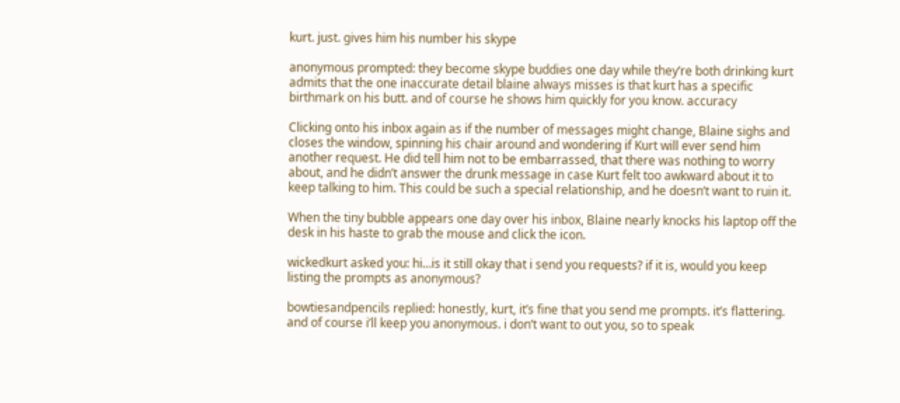kurt. just. gives him his number his skype

anonymous prompted: they become skype buddies one day while they’re both drinking kurt admits that the one inaccurate detail blaine always misses is that kurt has a specific birthmark on his butt. and of course he shows him quickly for you know. accuracy

Clicking onto his inbox again as if the number of messages might change, Blaine sighs and closes the window, spinning his chair around and wondering if Kurt will ever send him another request. He did tell him not to be embarrassed, that there was nothing to worry about, and he didn’t answer the drunk message in case Kurt felt too awkward about it to keep talking to him. This could be such a special relationship, and he doesn’t want to ruin it.

When the tiny bubble appears one day over his inbox, Blaine nearly knocks his laptop off the desk in his haste to grab the mouse and click the icon.

wickedkurt asked you: hi…is it still okay that i send you requests? if it is, would you keep listing the prompts as anonymous?

bowtiesandpencils replied: honestly, kurt, it’s fine that you send me prompts. it’s flattering. and of course i’ll keep you anonymous. i don’t want to out you, so to speak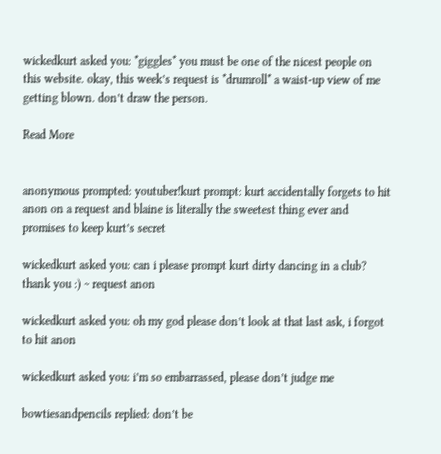wickedkurt asked you: *giggles* you must be one of the nicest people on this website. okay, this week’s request is *drumroll* a waist-up view of me getting blown. don’t draw the person.

Read More


anonymous prompted: youtuber!kurt prompt: kurt accidentally forgets to hit anon on a request and blaine is literally the sweetest thing ever and promises to keep kurt’s secret

wickedkurt asked you: can i please prompt kurt dirty dancing in a club? thank you :) ~ request anon

wickedkurt asked you: oh my god please don’t look at that last ask, i forgot to hit anon

wickedkurt asked you: i’m so embarrassed, please don’t judge me

bowtiesandpencils replied: don’t be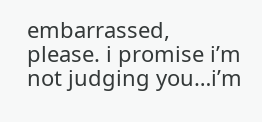embarrassed, please. i promise i’m not judging you…i’m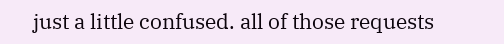just a little confused. all of those requests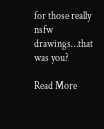for those really nsfw drawings…that was you?

Read More